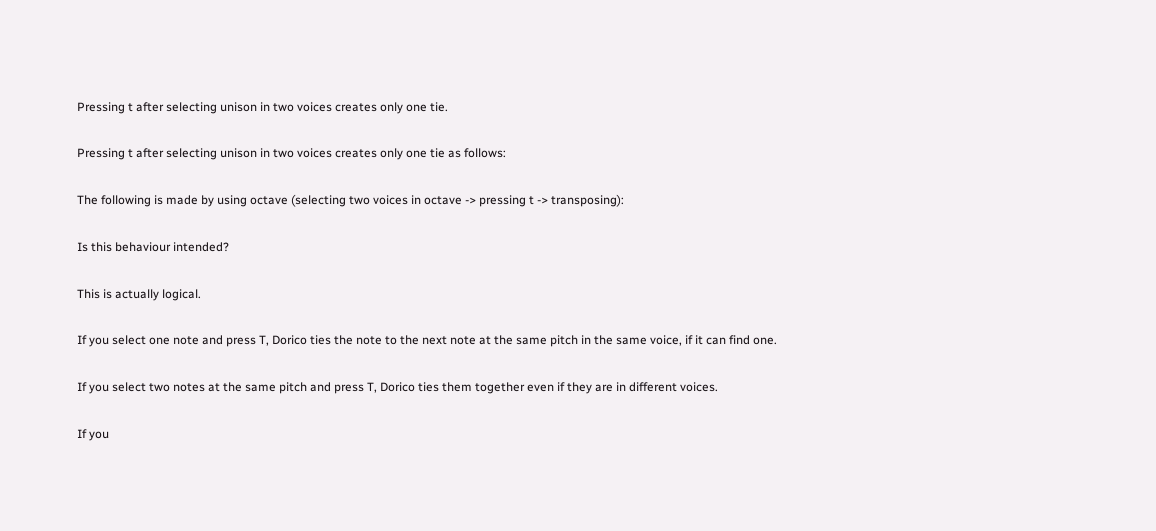Pressing t after selecting unison in two voices creates only one tie.

Pressing t after selecting unison in two voices creates only one tie as follows:

The following is made by using octave (selecting two voices in octave -> pressing t -> transposing):

Is this behaviour intended?

This is actually logical.

If you select one note and press T, Dorico ties the note to the next note at the same pitch in the same voice, if it can find one.

If you select two notes at the same pitch and press T, Dorico ties them together even if they are in different voices.

If you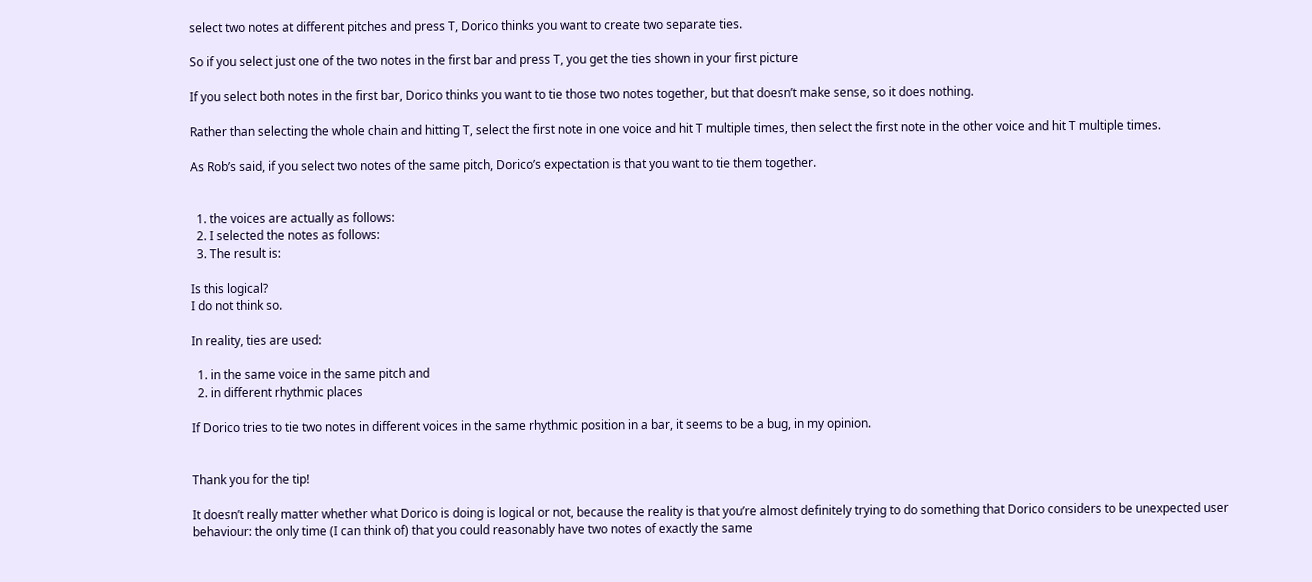select two notes at different pitches and press T, Dorico thinks you want to create two separate ties.

So if you select just one of the two notes in the first bar and press T, you get the ties shown in your first picture

If you select both notes in the first bar, Dorico thinks you want to tie those two notes together, but that doesn’t make sense, so it does nothing.

Rather than selecting the whole chain and hitting T, select the first note in one voice and hit T multiple times, then select the first note in the other voice and hit T multiple times.

As Rob’s said, if you select two notes of the same pitch, Dorico’s expectation is that you want to tie them together.


  1. the voices are actually as follows:
  2. I selected the notes as follows:
  3. The result is:

Is this logical?
I do not think so.

In reality, ties are used:

  1. in the same voice in the same pitch and
  2. in different rhythmic places

If Dorico tries to tie two notes in different voices in the same rhythmic position in a bar, it seems to be a bug, in my opinion.


Thank you for the tip!

It doesn’t really matter whether what Dorico is doing is logical or not, because the reality is that you’re almost definitely trying to do something that Dorico considers to be unexpected user behaviour: the only time (I can think of) that you could reasonably have two notes of exactly the same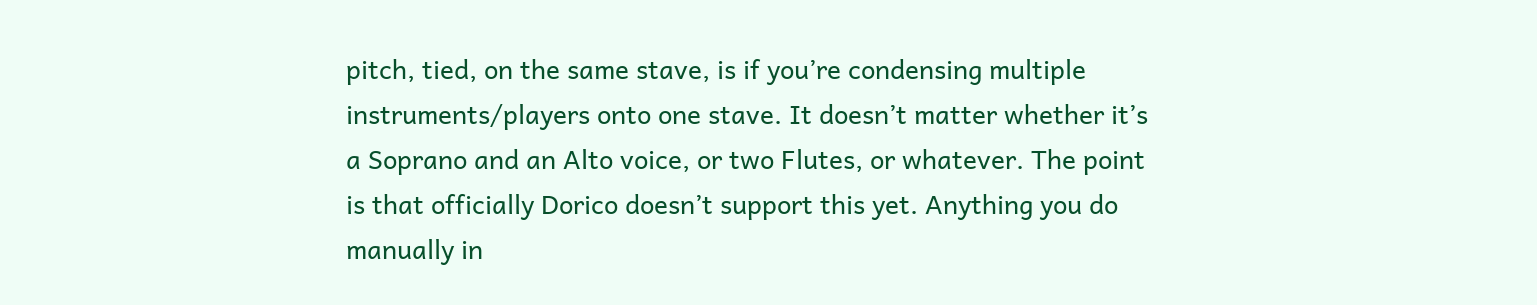pitch, tied, on the same stave, is if you’re condensing multiple instruments/players onto one stave. It doesn’t matter whether it’s a Soprano and an Alto voice, or two Flutes, or whatever. The point is that officially Dorico doesn’t support this yet. Anything you do manually in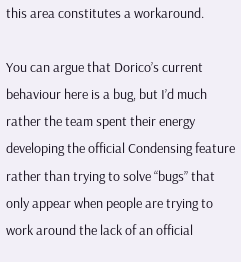this area constitutes a workaround.

You can argue that Dorico’s current behaviour here is a bug, but I’d much rather the team spent their energy developing the official Condensing feature rather than trying to solve “bugs” that only appear when people are trying to work around the lack of an official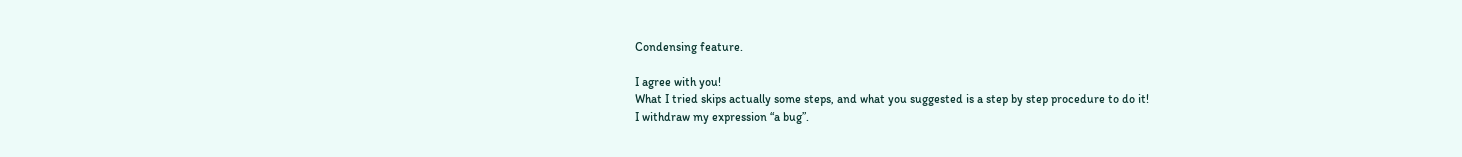Condensing feature.

I agree with you!
What I tried skips actually some steps, and what you suggested is a step by step procedure to do it!
I withdraw my expression “a bug”.